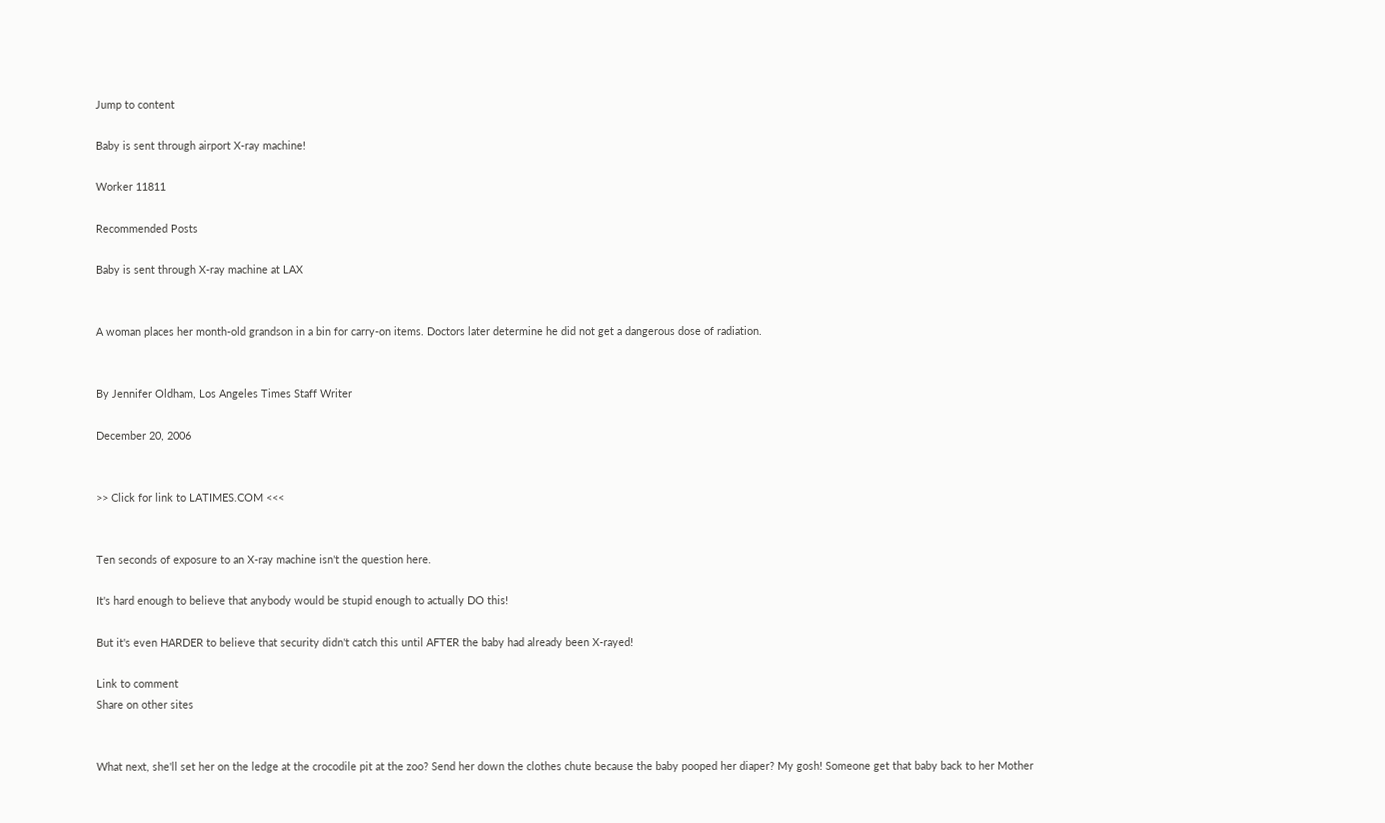Jump to content

Baby is sent through airport X-ray machine!

Worker 11811

Recommended Posts

Baby is sent through X-ray machine at LAX


A woman places her month-old grandson in a bin for carry-on items. Doctors later determine he did not get a dangerous dose of radiation.


By Jennifer Oldham, Los Angeles Times Staff Writer

December 20, 2006


>> Click for link to LATIMES.COM <<<


Ten seconds of exposure to an X-ray machine isn't the question here.

It's hard enough to believe that anybody would be stupid enough to actually DO this!

But it's even HARDER to believe that security didn't catch this until AFTER the baby had already been X-rayed!

Link to comment
Share on other sites


What next, she'll set her on the ledge at the crocodile pit at the zoo? Send her down the clothes chute because the baby pooped her diaper? My gosh! Someone get that baby back to her Mother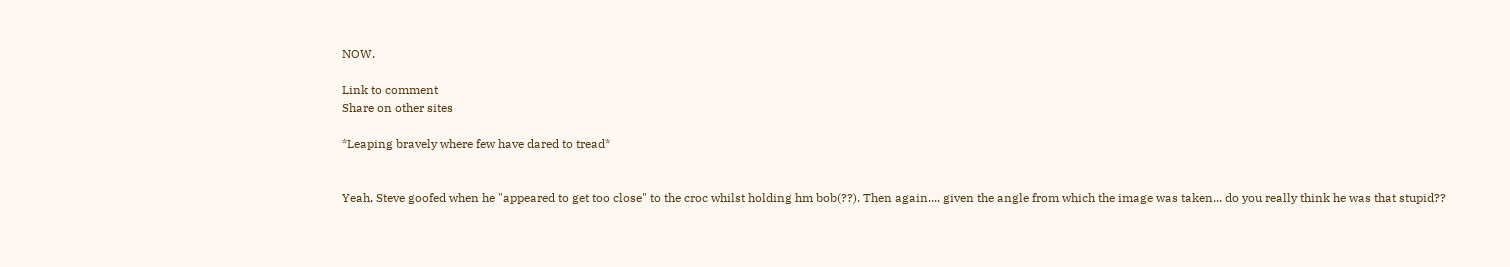NOW.

Link to comment
Share on other sites

*Leaping bravely where few have dared to tread*


Yeah, Steve goofed when he "appeared to get too close" to the croc whilst holding hm bob(??). Then again.... given the angle from which the image was taken... do you really think he was that stupid??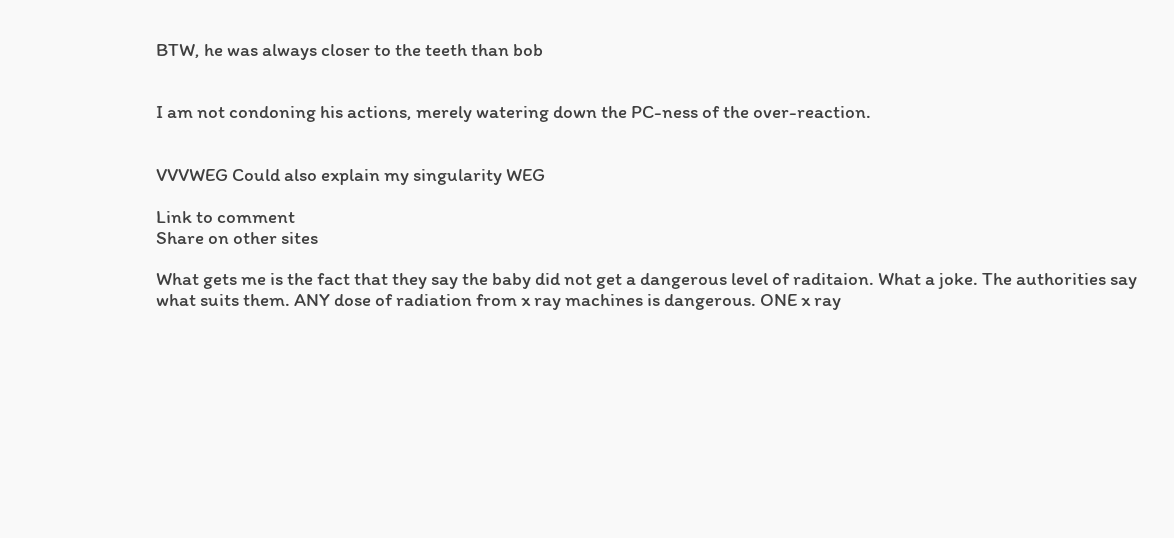BTW, he was always closer to the teeth than bob


I am not condoning his actions, merely watering down the PC-ness of the over-reaction.


VVVWEG Could also explain my singularity WEG

Link to comment
Share on other sites

What gets me is the fact that they say the baby did not get a dangerous level of raditaion. What a joke. The authorities say what suits them. ANY dose of radiation from x ray machines is dangerous. ONE x ray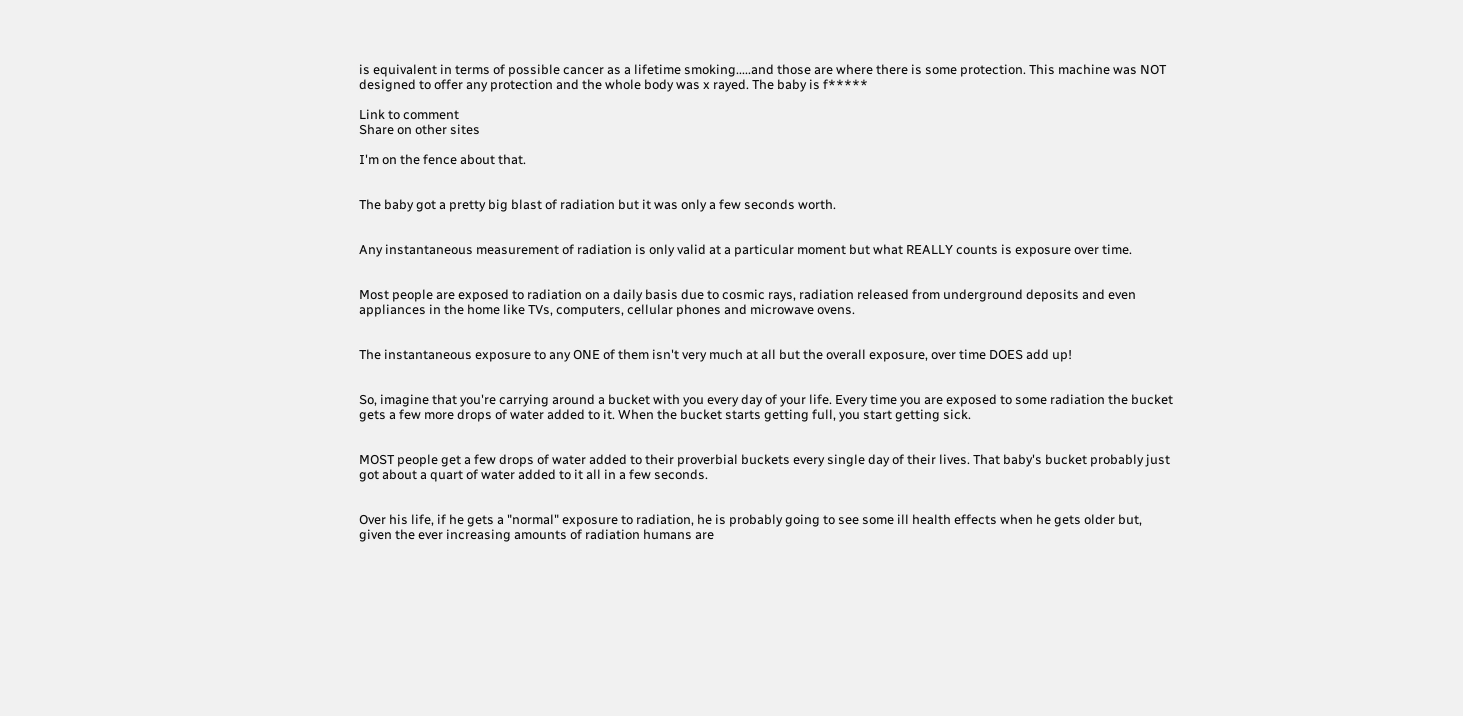is equivalent in terms of possible cancer as a lifetime smoking.....and those are where there is some protection. This machine was NOT designed to offer any protection and the whole body was x rayed. The baby is f*****

Link to comment
Share on other sites

I'm on the fence about that.


The baby got a pretty big blast of radiation but it was only a few seconds worth.


Any instantaneous measurement of radiation is only valid at a particular moment but what REALLY counts is exposure over time.


Most people are exposed to radiation on a daily basis due to cosmic rays, radiation released from underground deposits and even appliances in the home like TVs, computers, cellular phones and microwave ovens.


The instantaneous exposure to any ONE of them isn't very much at all but the overall exposure, over time DOES add up!


So, imagine that you're carrying around a bucket with you every day of your life. Every time you are exposed to some radiation the bucket gets a few more drops of water added to it. When the bucket starts getting full, you start getting sick.


MOST people get a few drops of water added to their proverbial buckets every single day of their lives. That baby's bucket probably just got about a quart of water added to it all in a few seconds.


Over his life, if he gets a "normal" exposure to radiation, he is probably going to see some ill health effects when he gets older but, given the ever increasing amounts of radiation humans are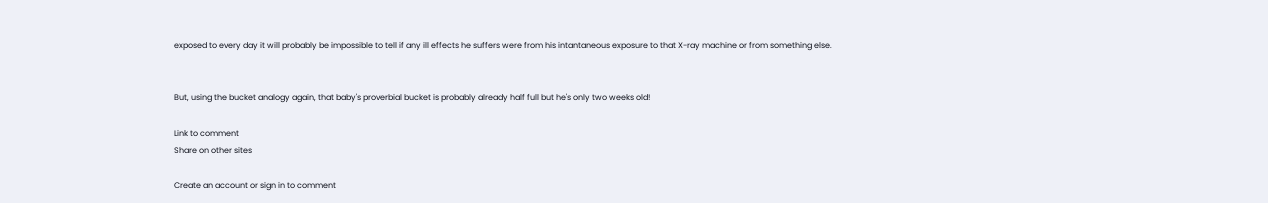exposed to every day it will probably be impossible to tell if any ill effects he suffers were from his intantaneous exposure to that X-ray machine or from something else.


But, using the bucket analogy again, that baby's proverbial bucket is probably already half full but he's only two weeks old!

Link to comment
Share on other sites

Create an account or sign in to comment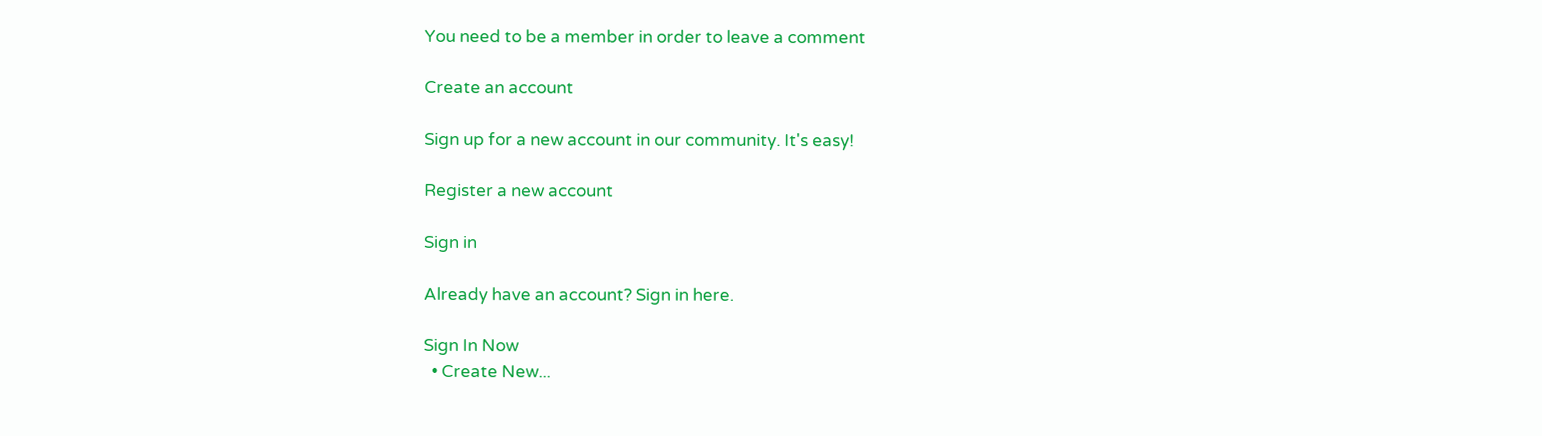You need to be a member in order to leave a comment

Create an account

Sign up for a new account in our community. It's easy!

Register a new account

Sign in

Already have an account? Sign in here.

Sign In Now
  • Create New...